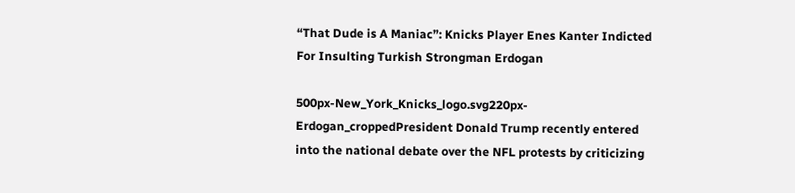“That Dude is A Maniac”: Knicks Player Enes Kanter Indicted For Insulting Turkish Strongman Erdogan

500px-New_York_Knicks_logo.svg220px-Erdogan_croppedPresident Donald Trump recently entered into the national debate over the NFL protests by criticizing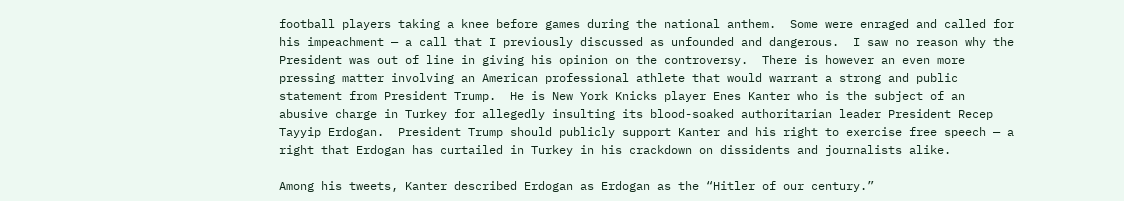football players taking a knee before games during the national anthem.  Some were enraged and called for his impeachment — a call that I previously discussed as unfounded and dangerous.  I saw no reason why the President was out of line in giving his opinion on the controversy.  There is however an even more pressing matter involving an American professional athlete that would warrant a strong and public statement from President Trump.  He is New York Knicks player Enes Kanter who is the subject of an abusive charge in Turkey for allegedly insulting its blood-soaked authoritarian leader President Recep Tayyip Erdogan.  President Trump should publicly support Kanter and his right to exercise free speech — a right that Erdogan has curtailed in Turkey in his crackdown on dissidents and journalists alike.

Among his tweets, Kanter described Erdogan as Erdogan as the “Hitler of our century.”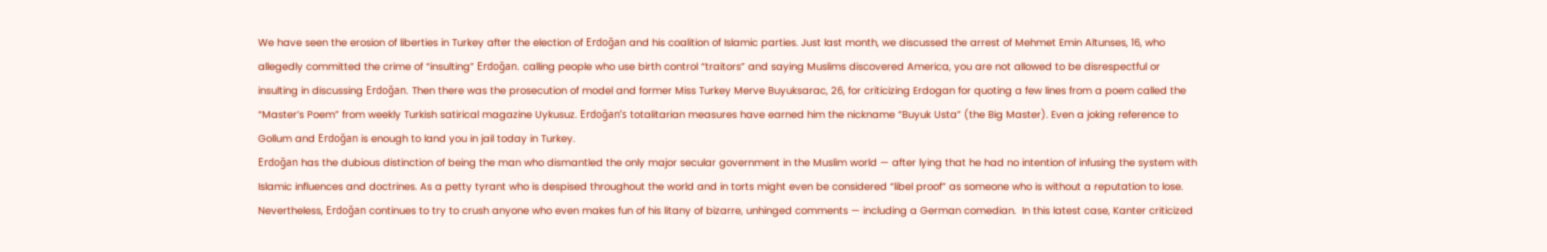We have seen the erosion of liberties in Turkey after the election of Erdoğan and his coalition of Islamic parties. Just last month, we discussed the arrest of Mehmet Emin Altunses, 16, who allegedly committed the crime of “insulting” Erdoğan. calling people who use birth control “traitors” and saying Muslims discovered America, you are not allowed to be disrespectful or insulting in discussing Erdoğan. Then there was the prosecution of model and former Miss Turkey Merve Buyuksarac, 26, for criticizing Erdogan for quoting a few lines from a poem called the “Master’s Poem” from weekly Turkish satirical magazine Uykusuz. Erdoğan’s totalitarian measures have earned him the nickname “Buyuk Usta” (the Big Master). Even a joking reference to Gollum and Erdoğan is enough to land you in jail today in Turkey.
Erdoğan has the dubious distinction of being the man who dismantled the only major secular government in the Muslim world — after lying that he had no intention of infusing the system with Islamic influences and doctrines. As a petty tyrant who is despised throughout the world and in torts might even be considered “libel proof” as someone who is without a reputation to lose.
Nevertheless, Erdoğan continues to try to crush anyone who even makes fun of his litany of bizarre, unhinged comments — including a German comedian.  In this latest case, Kanter criticized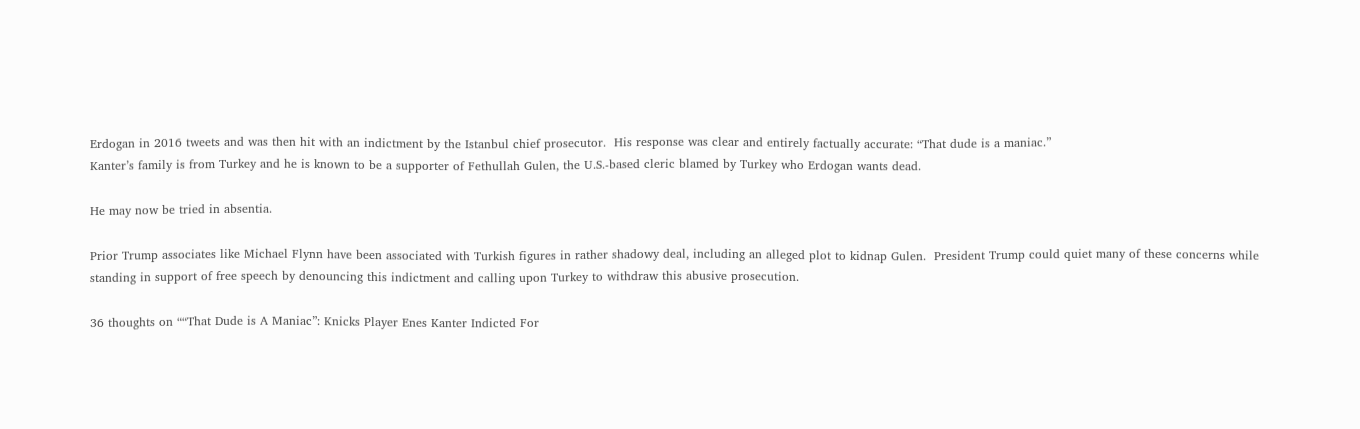Erdogan in 2016 tweets and was then hit with an indictment by the Istanbul chief prosecutor.  His response was clear and entirely factually accurate: “That dude is a maniac.”
Kanter’s family is from Turkey and he is known to be a supporter of Fethullah Gulen, the U.S.-based cleric blamed by Turkey who Erdogan wants dead.

He may now be tried in absentia.

Prior Trump associates like Michael Flynn have been associated with Turkish figures in rather shadowy deal, including an alleged plot to kidnap Gulen.  President Trump could quiet many of these concerns while standing in support of free speech by denouncing this indictment and calling upon Turkey to withdraw this abusive prosecution.

36 thoughts on ““That Dude is A Maniac”: Knicks Player Enes Kanter Indicted For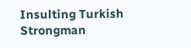Insulting Turkish Strongman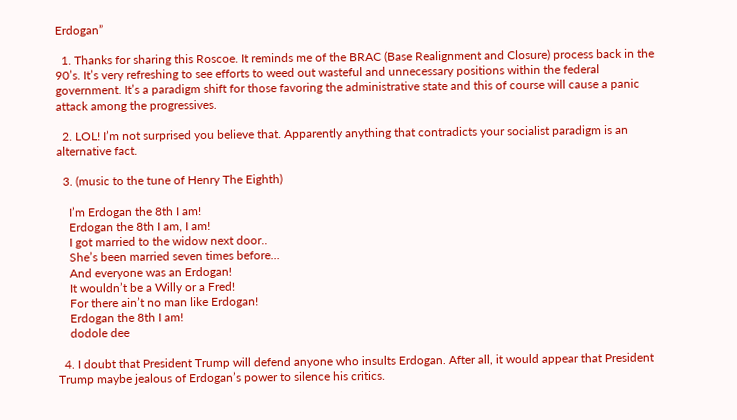Erdogan”

  1. Thanks for sharing this Roscoe. It reminds me of the BRAC (Base Realignment and Closure) process back in the 90’s. It’s very refreshing to see efforts to weed out wasteful and unnecessary positions within the federal government. It’s a paradigm shift for those favoring the administrative state and this of course will cause a panic attack among the progressives.

  2. LOL! I’m not surprised you believe that. Apparently anything that contradicts your socialist paradigm is an alternative fact.

  3. (music to the tune of Henry The Eighth)

    I’m Erdogan the 8th I am!
    Erdogan the 8th I am, I am!
    I got married to the widow next door..
    She’s been married seven times before…
    And everyone was an Erdogan!
    It wouldn’t be a Willy or a Fred!
    For there ain’t no man like Erdogan!
    Erdogan the 8th I am!
    dodole dee

  4. I doubt that President Trump will defend anyone who insults Erdogan. After all, it would appear that President Trump maybe jealous of Erdogan’s power to silence his critics.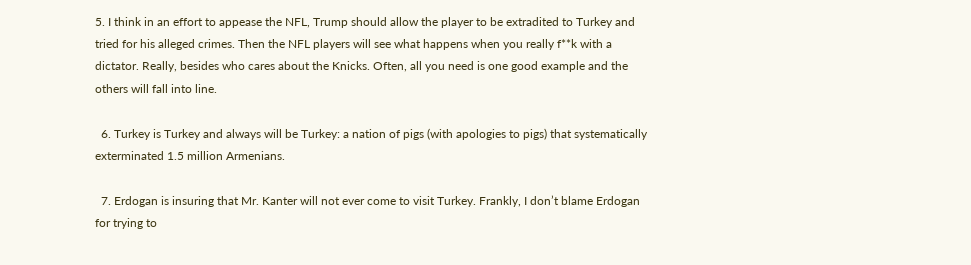5. I think in an effort to appease the NFL, Trump should allow the player to be extradited to Turkey and tried for his alleged crimes. Then the NFL players will see what happens when you really f**k with a dictator. Really, besides who cares about the Knicks. Often, all you need is one good example and the others will fall into line.

  6. Turkey is Turkey and always will be Turkey: a nation of pigs (with apologies to pigs) that systematically exterminated 1.5 million Armenians.

  7. Erdogan is insuring that Mr. Kanter will not ever come to visit Turkey. Frankly, I don’t blame Erdogan for trying to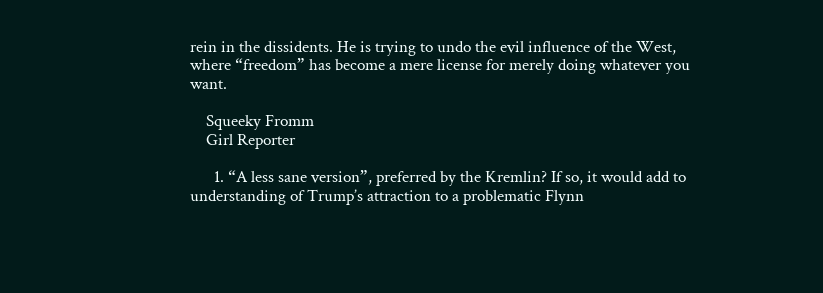rein in the dissidents. He is trying to undo the evil influence of the West, where “freedom” has become a mere license for merely doing whatever you want.

    Squeeky Fromm
    Girl Reporter

      1. “A less sane version”, preferred by the Kremlin? If so, it would add to understanding of Trump’s attraction to a problematic Flynn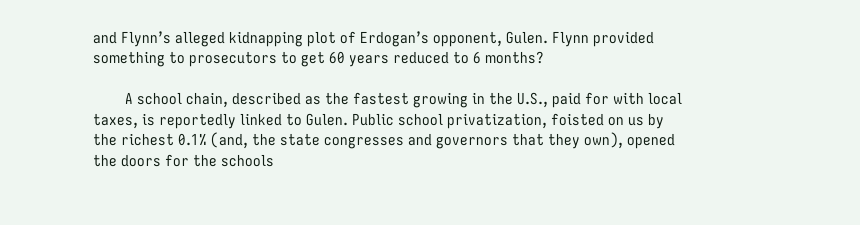and Flynn’s alleged kidnapping plot of Erdogan’s opponent, Gulen. Flynn provided something to prosecutors to get 60 years reduced to 6 months?

        A school chain, described as the fastest growing in the U.S., paid for with local taxes, is reportedly linked to Gulen. Public school privatization, foisted on us by the richest 0.1% (and, the state congresses and governors that they own), opened the doors for the schools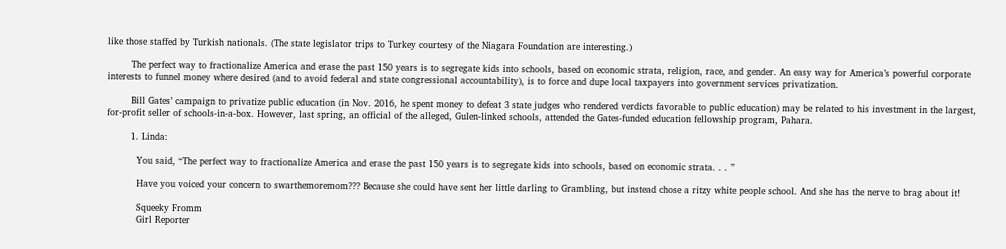like those staffed by Turkish nationals. (The state legislator trips to Turkey courtesy of the Niagara Foundation are interesting.)

        The perfect way to fractionalize America and erase the past 150 years is to segregate kids into schools, based on economic strata, religion, race, and gender. An easy way for America’s powerful corporate interests to funnel money where desired (and to avoid federal and state congressional accountability), is to force and dupe local taxpayers into government services privatization.

        Bill Gates’ campaign to privatize public education (in Nov. 2016, he spent money to defeat 3 state judges who rendered verdicts favorable to public education) may be related to his investment in the largest, for-profit seller of schools-in-a-box. However, last spring, an official of the alleged, Gulen-linked schools, attended the Gates-funded education fellowship program, Pahara.

        1. Linda:

          You said, “The perfect way to fractionalize America and erase the past 150 years is to segregate kids into schools, based on economic strata. . . ”

          Have you voiced your concern to swarthemoremom??? Because she could have sent her little darling to Grambling, but instead chose a ritzy white people school. And she has the nerve to brag about it!

          Squeeky Fromm
          Girl Reporter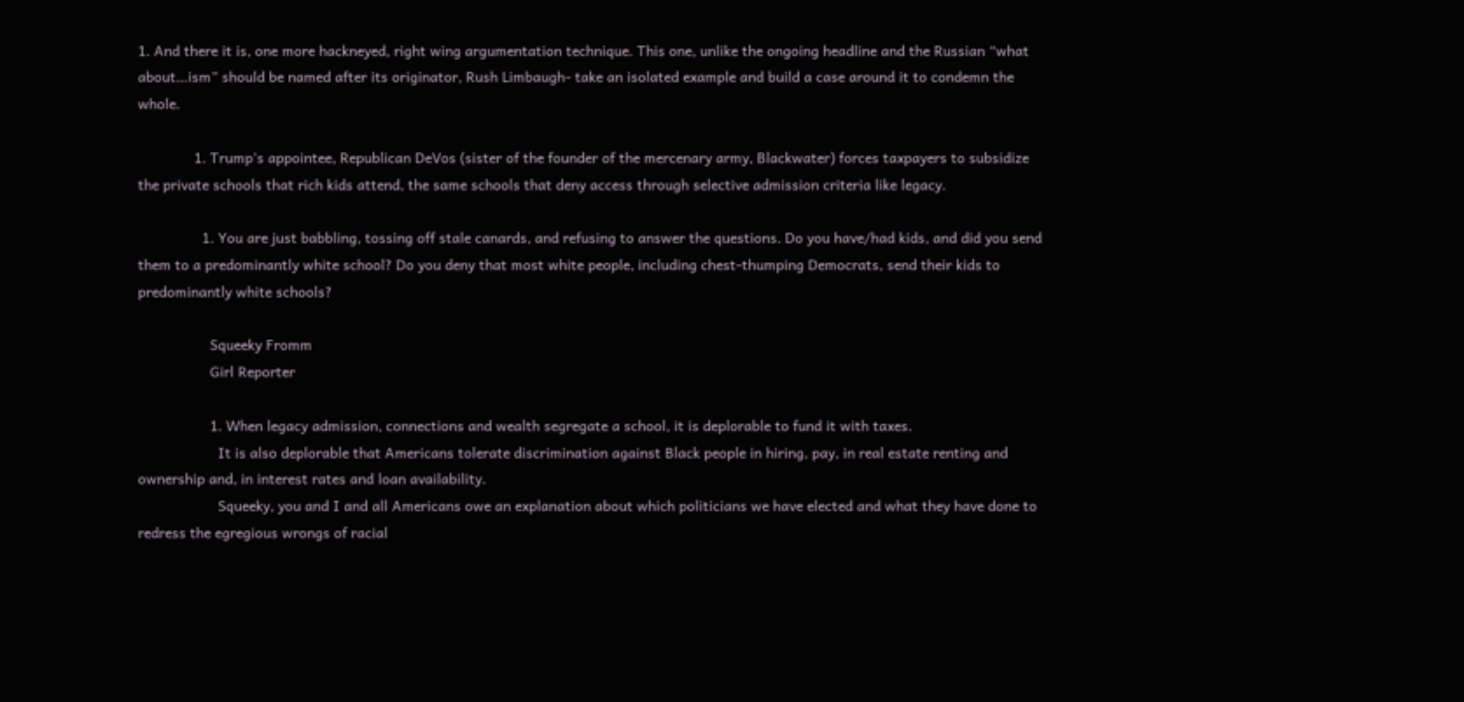1. And there it is, one more hackneyed, right wing argumentation technique. This one, unlike the ongoing headline and the Russian “what about…ism” should be named after its originator, Rush Limbaugh- take an isolated example and build a case around it to condemn the whole.

              1. Trump’s appointee, Republican DeVos (sister of the founder of the mercenary army, Blackwater) forces taxpayers to subsidize the private schools that rich kids attend, the same schools that deny access through selective admission criteria like legacy.

                1. You are just babbling, tossing off stale canards, and refusing to answer the questions. Do you have/had kids, and did you send them to a predominantly white school? Do you deny that most white people, including chest-thumping Democrats, send their kids to predominantly white schools?

                  Squeeky Fromm
                  Girl Reporter

                  1. When legacy admission, connections and wealth segregate a school, it is deplorable to fund it with taxes.
                    It is also deplorable that Americans tolerate discrimination against Black people in hiring, pay, in real estate renting and ownership and, in interest rates and loan availability.
                    Squeeky, you and I and all Americans owe an explanation about which politicians we have elected and what they have done to redress the egregious wrongs of racial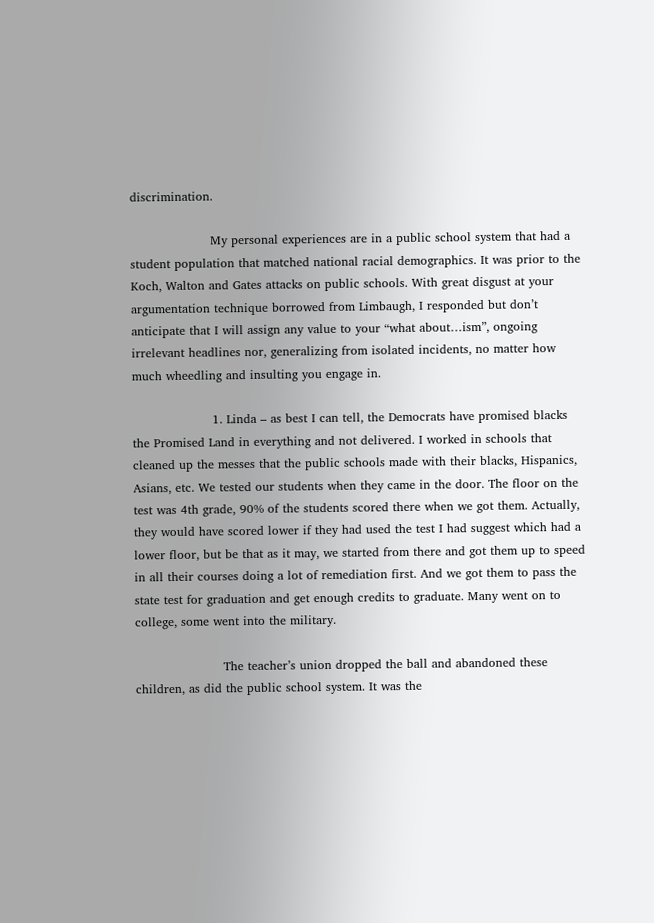discrimination.

                    My personal experiences are in a public school system that had a student population that matched national racial demographics. It was prior to the Koch, Walton and Gates attacks on public schools. With great disgust at your argumentation technique borrowed from Limbaugh, I responded but don’t anticipate that I will assign any value to your “what about…ism”, ongoing irrelevant headlines nor, generalizing from isolated incidents, no matter how much wheedling and insulting you engage in.

                    1. Linda – as best I can tell, the Democrats have promised blacks the Promised Land in everything and not delivered. I worked in schools that cleaned up the messes that the public schools made with their blacks, Hispanics, Asians, etc. We tested our students when they came in the door. The floor on the test was 4th grade, 90% of the students scored there when we got them. Actually, they would have scored lower if they had used the test I had suggest which had a lower floor, but be that as it may, we started from there and got them up to speed in all their courses doing a lot of remediation first. And we got them to pass the state test for graduation and get enough credits to graduate. Many went on to college, some went into the military.

                      The teacher’s union dropped the ball and abandoned these children, as did the public school system. It was the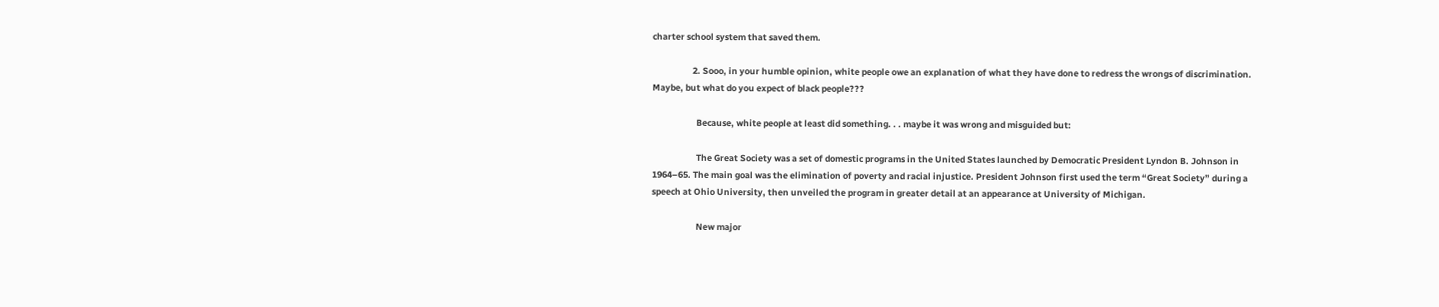charter school system that saved them.

                    2. Sooo, in your humble opinion, white people owe an explanation of what they have done to redress the wrongs of discrimination. Maybe, but what do you expect of black people???

                      Because, white people at least did something. . . maybe it was wrong and misguided but:

                      The Great Society was a set of domestic programs in the United States launched by Democratic President Lyndon B. Johnson in 1964–65. The main goal was the elimination of poverty and racial injustice. President Johnson first used the term “Great Society” during a speech at Ohio University, then unveiled the program in greater detail at an appearance at University of Michigan.

                      New major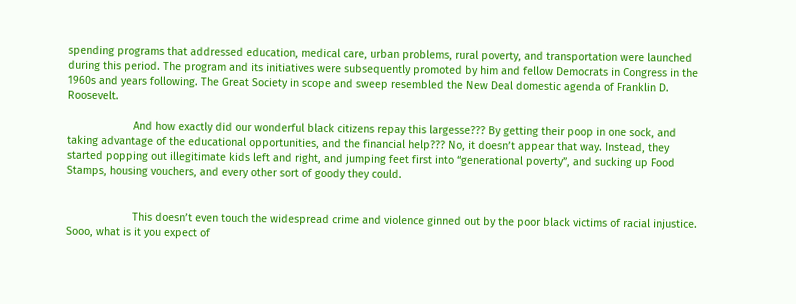spending programs that addressed education, medical care, urban problems, rural poverty, and transportation were launched during this period. The program and its initiatives were subsequently promoted by him and fellow Democrats in Congress in the 1960s and years following. The Great Society in scope and sweep resembled the New Deal domestic agenda of Franklin D. Roosevelt.

                      And how exactly did our wonderful black citizens repay this largesse??? By getting their poop in one sock, and taking advantage of the educational opportunities, and the financial help??? No, it doesn’t appear that way. Instead, they started popping out illegitimate kids left and right, and jumping feet first into “generational poverty”, and sucking up Food Stamps, housing vouchers, and every other sort of goody they could.


                      This doesn’t even touch the widespread crime and violence ginned out by the poor black victims of racial injustice. Sooo, what is it you expect of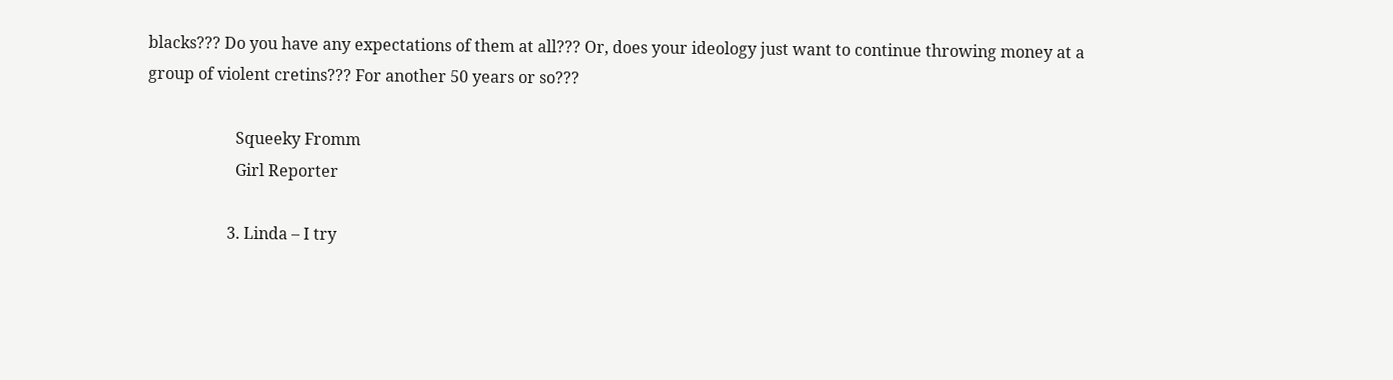blacks??? Do you have any expectations of them at all??? Or, does your ideology just want to continue throwing money at a group of violent cretins??? For another 50 years or so???

                      Squeeky Fromm
                      Girl Reporter

                    3. Linda – I try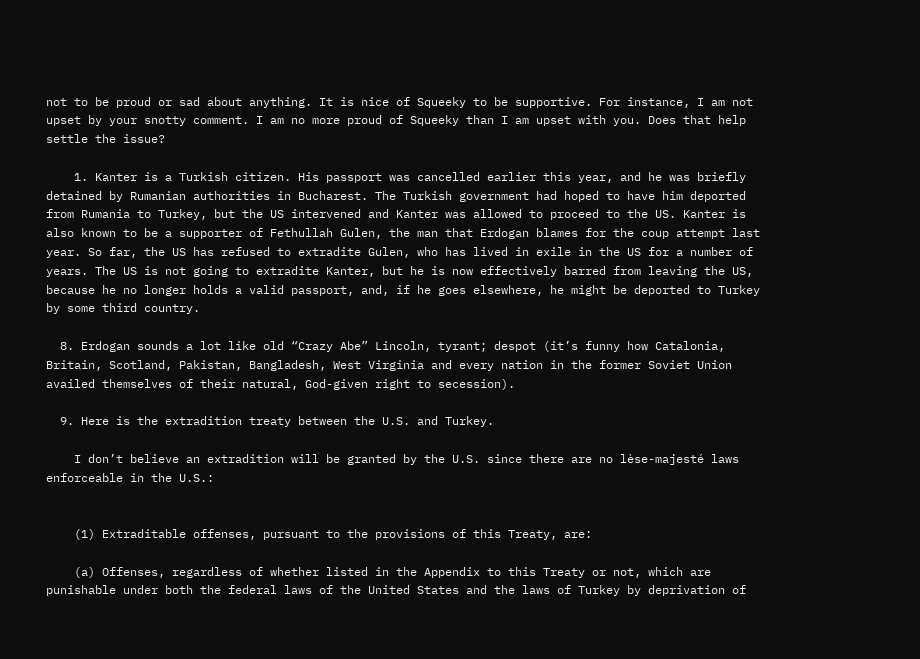not to be proud or sad about anything. It is nice of Squeeky to be supportive. For instance, I am not upset by your snotty comment. I am no more proud of Squeeky than I am upset with you. Does that help settle the issue?

    1. Kanter is a Turkish citizen. His passport was cancelled earlier this year, and he was briefly detained by Rumanian authorities in Bucharest. The Turkish government had hoped to have him deported from Rumania to Turkey, but the US intervened and Kanter was allowed to proceed to the US. Kanter is also known to be a supporter of Fethullah Gulen, the man that Erdogan blames for the coup attempt last year. So far, the US has refused to extradite Gulen, who has lived in exile in the US for a number of years. The US is not going to extradite Kanter, but he is now effectively barred from leaving the US, because he no longer holds a valid passport, and, if he goes elsewhere, he might be deported to Turkey by some third country.

  8. Erdogan sounds a lot like old “Crazy Abe” Lincoln, tyrant; despot (it’s funny how Catalonia, Britain, Scotland, Pakistan, Bangladesh, West Virginia and every nation in the former Soviet Union availed themselves of their natural, God-given right to secession).

  9. Here is the extradition treaty between the U.S. and Turkey.

    I don’t believe an extradition will be granted by the U.S. since there are no lèse-majesté laws enforceable in the U.S.:


    (1) Extraditable offenses, pursuant to the provisions of this Treaty, are:

    (a) Offenses, regardless of whether listed in the Appendix to this Treaty or not, which are punishable under both the federal laws of the United States and the laws of Turkey by deprivation of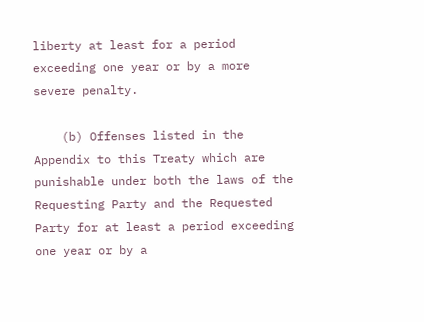liberty at least for a period exceeding one year or by a more severe penalty.

    (b) Offenses listed in the Appendix to this Treaty which are punishable under both the laws of the Requesting Party and the Requested Party for at least a period exceeding one year or by a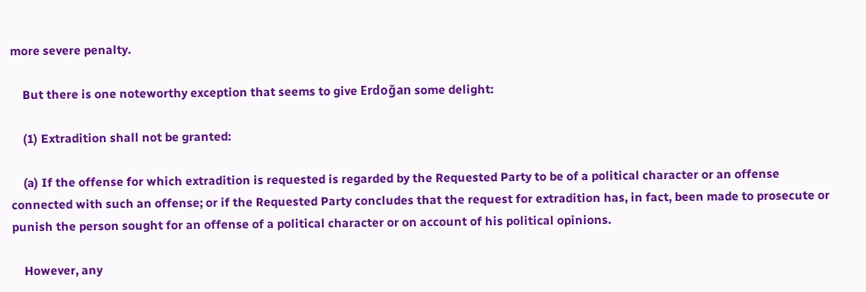more severe penalty.

    But there is one noteworthy exception that seems to give Erdoğan some delight:

    (1) Extradition shall not be granted:

    (a) If the offense for which extradition is requested is regarded by the Requested Party to be of a political character or an offense connected with such an offense; or if the Requested Party concludes that the request for extradition has, in fact, been made to prosecute or punish the person sought for an offense of a political character or on account of his political opinions.

    However, any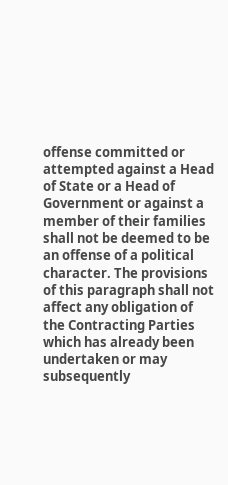offense committed or attempted against a Head of State or a Head of Government or against a member of their families shall not be deemed to be an offense of a political character. The provisions of this paragraph shall not affect any obligation of the Contracting Parties which has already been undertaken or may subsequently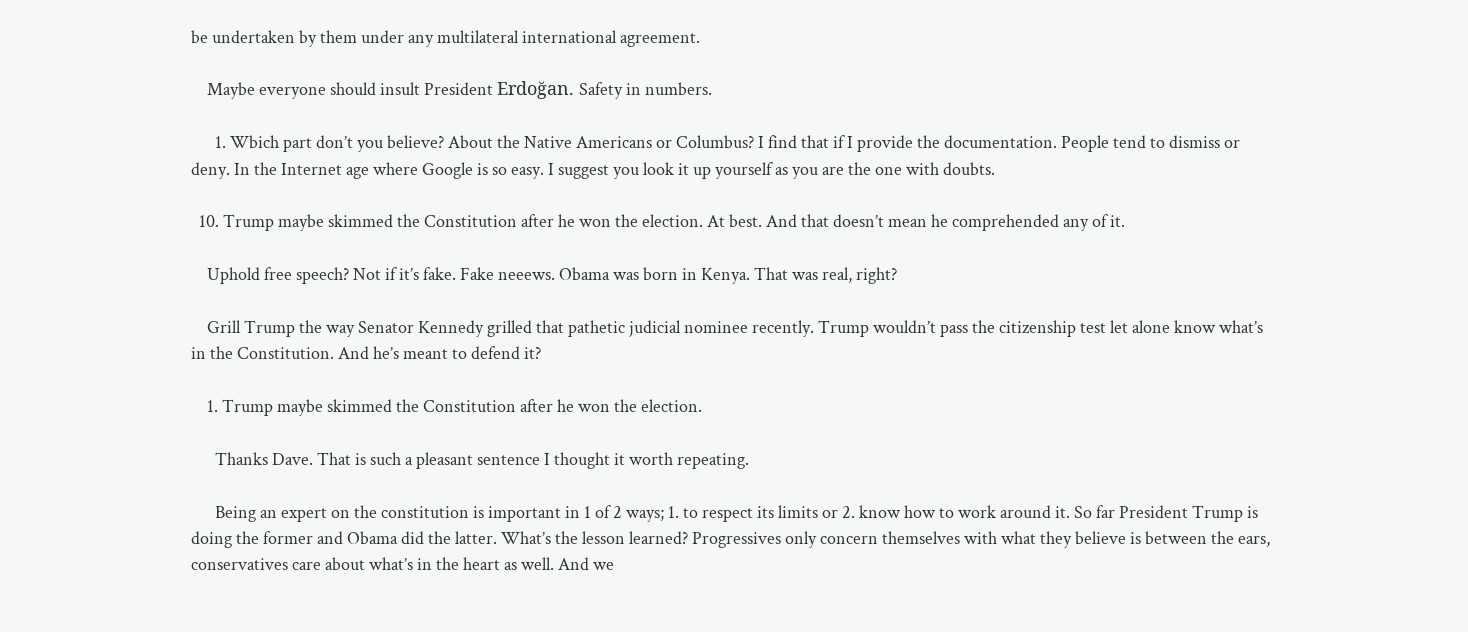be undertaken by them under any multilateral international agreement.

    Maybe everyone should insult President Erdoğan. Safety in numbers.

      1. Wbich part don’t you believe? About the Native Americans or Columbus? I find that if I provide the documentation. People tend to dismiss or deny. In the Internet age where Google is so easy. I suggest you look it up yourself as you are the one with doubts.

  10. Trump maybe skimmed the Constitution after he won the election. At best. And that doesn’t mean he comprehended any of it.

    Uphold free speech? Not if it’s fake. Fake neeews. Obama was born in Kenya. That was real, right?

    Grill Trump the way Senator Kennedy grilled that pathetic judicial nominee recently. Trump wouldn’t pass the citizenship test let alone know what’s in the Constitution. And he’s meant to defend it?

    1. Trump maybe skimmed the Constitution after he won the election.

      Thanks Dave. That is such a pleasant sentence I thought it worth repeating.

      Being an expert on the constitution is important in 1 of 2 ways; 1. to respect its limits or 2. know how to work around it. So far President Trump is doing the former and Obama did the latter. What’s the lesson learned? Progressives only concern themselves with what they believe is between the ears, conservatives care about what’s in the heart as well. And we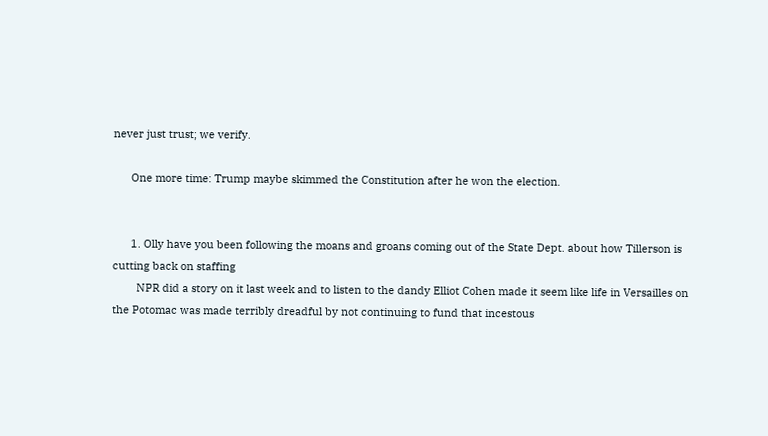never just trust; we verify.

      One more time: Trump maybe skimmed the Constitution after he won the election.


      1. Olly have you been following the moans and groans coming out of the State Dept. about how Tillerson is cutting back on staffing
        NPR did a story on it last week and to listen to the dandy Elliot Cohen made it seem like life in Versailles on the Potomac was made terribly dreadful by not continuing to fund that incestous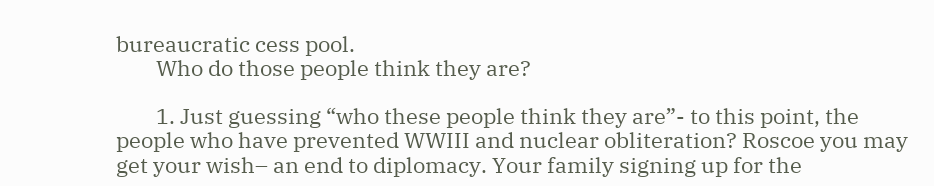bureaucratic cess pool.
        Who do those people think they are?

        1. Just guessing “who these people think they are”- to this point, the people who have prevented WWIII and nuclear obliteration? Roscoe you may get your wish– an end to diplomacy. Your family signing up for the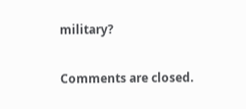military?

Comments are closed.